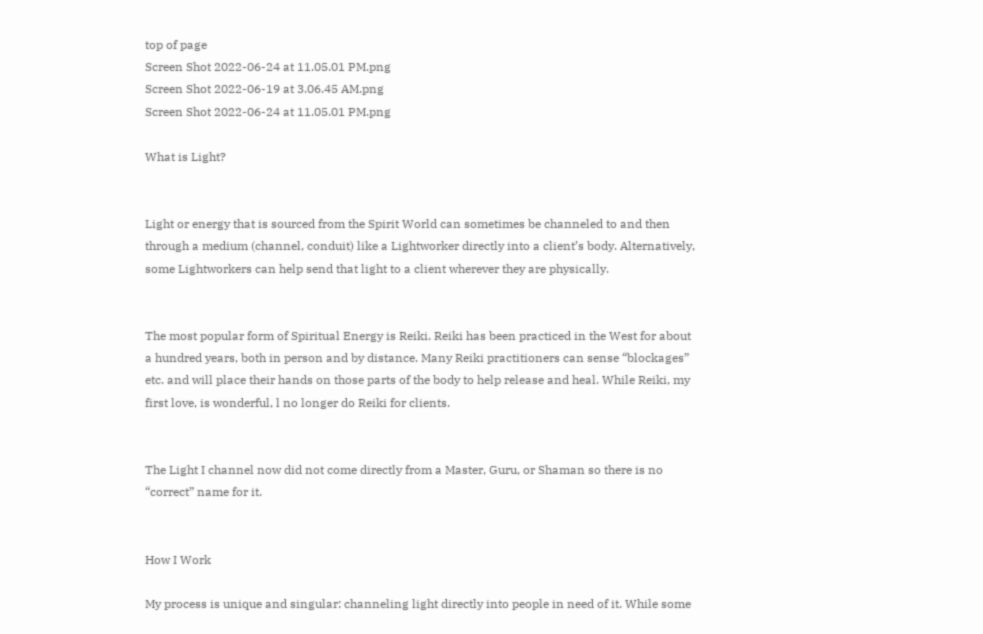top of page
Screen Shot 2022-06-24 at 11.05.01 PM.png
Screen Shot 2022-06-19 at 3.06.45 AM.png
Screen Shot 2022-06-24 at 11.05.01 PM.png

What is Light?


Light or energy that is sourced from the Spirit World can sometimes be channeled to and then through a medium (channel, conduit) like a Lightworker directly into a client’s body. Alternatively, some Lightworkers can help send that light to a client wherever they are physically.


The most popular form of Spiritual Energy is Reiki. Reiki has been practiced in the West for about a hundred years, both in person and by distance. Many Reiki practitioners can sense “blockages” etc. and will place their hands on those parts of the body to help release and heal. While Reiki, my first love, is wonderful, l no longer do Reiki for clients.


The Light I channel now did not come directly from a Master, Guru, or Shaman so there is no “correct” name for it.


How I Work

My process is unique and singular: channeling light directly into people in need of it. While some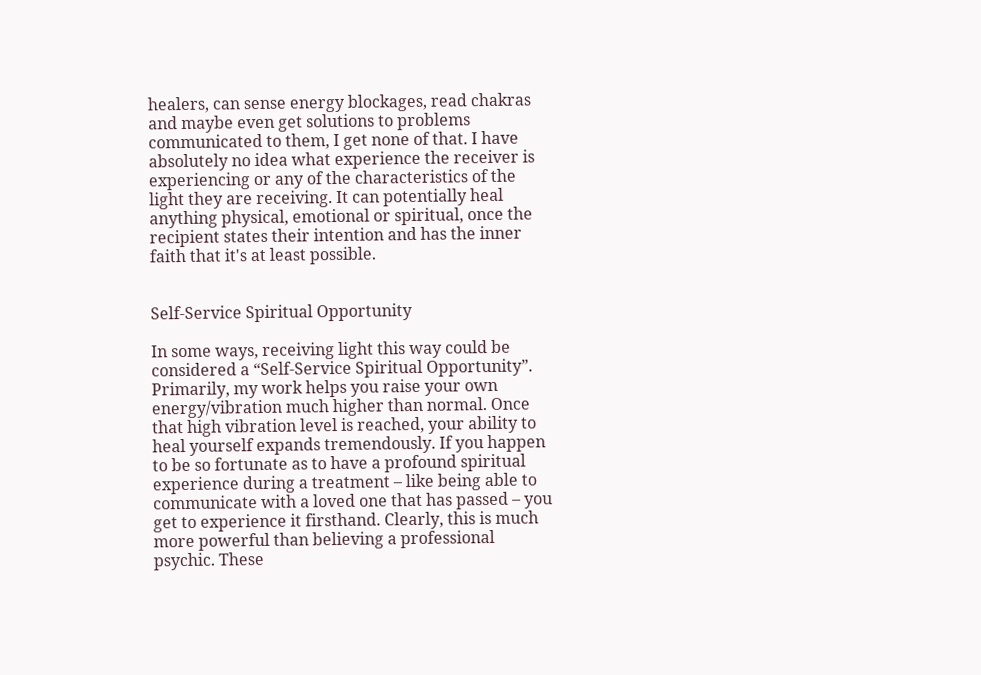healers, can sense energy blockages, read chakras and maybe even get solutions to problems communicated to them, I get none of that. I have absolutely no idea what experience the receiver is experiencing or any of the characteristics of the light they are receiving. It can potentially heal anything physical, emotional or spiritual, once the recipient states their intention and has the inner faith that it's at least possible.


Self-Service Spiritual Opportunity

In some ways, receiving light this way could be considered a “Self-Service Spiritual Opportunity”. Primarily, my work helps you raise your own energy/vibration much higher than normal. Once that high vibration level is reached, your ability to heal yourself expands tremendously. If you happen to be so fortunate as to have a profound spiritual experience during a treatment – like being able to communicate with a loved one that has passed – you get to experience it firsthand. Clearly, this is much more powerful than believing a professional psychic. These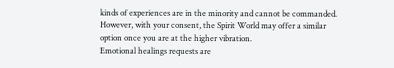kinds of experiences are in the minority and cannot be commanded. However, with your consent, the Spirit World may offer a similar option once you are at the higher vibration.
Emotional healings requests are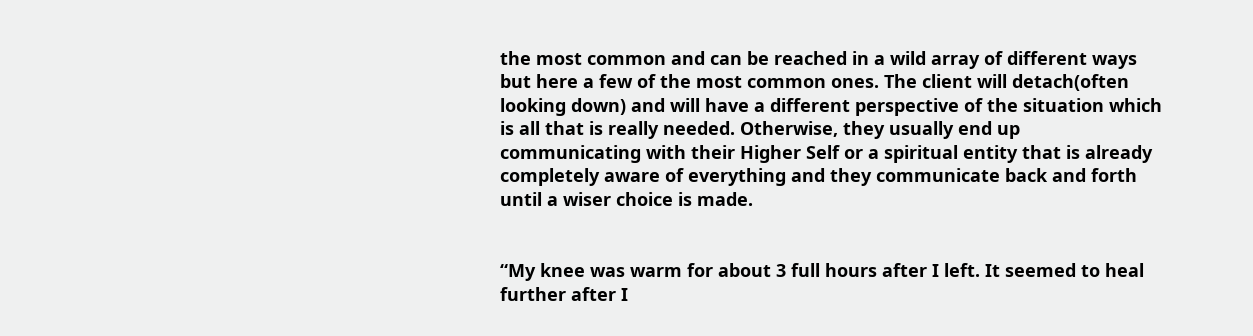the most common and can be reached in a wild array of different ways but here a few of the most common ones. The client will detach(often looking down) and will have a different perspective of the situation which is all that is really needed. Otherwise, they usually end up communicating with their Higher Self or a spiritual entity that is already completely aware of everything and they communicate back and forth until a wiser choice is made.


“My knee was warm for about 3 full hours after I left. It seemed to heal further after I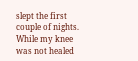slept the first couple of nights. While my knee was not healed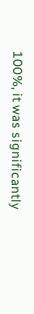100%, it was significantly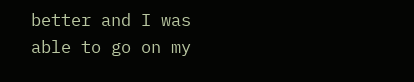better and I was able to go on my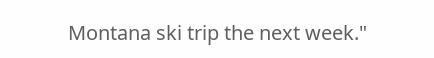Montana ski trip the next week."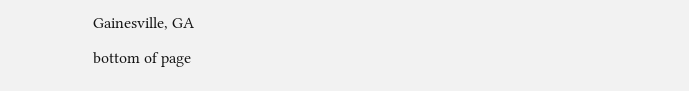Gainesville, GA

bottom of page